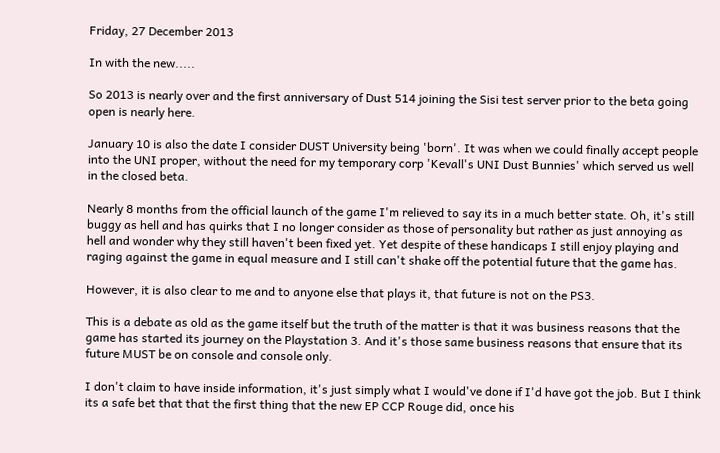Friday, 27 December 2013

In with the new.....

So 2013 is nearly over and the first anniversary of Dust 514 joining the Sisi test server prior to the beta going open is nearly here.

January 10 is also the date I consider DUST University being 'born'. It was when we could finally accept people into the UNI proper, without the need for my temporary corp 'Kevall's UNI Dust Bunnies' which served us well in the closed beta.

Nearly 8 months from the official launch of the game I'm relieved to say its in a much better state. Oh, it's still buggy as hell and has quirks that I no longer consider as those of personality but rather as just annoying as hell and wonder why they still haven't been fixed yet. Yet despite of these handicaps I still enjoy playing and raging against the game in equal measure and I still can't shake off the potential future that the game has.

However, it is also clear to me and to anyone else that plays it, that future is not on the PS3.

This is a debate as old as the game itself but the truth of the matter is that it was business reasons that the game has started its journey on the Playstation 3. And it's those same business reasons that ensure that its future MUST be on console and console only.

I don't claim to have inside information, it's just simply what I would've done if I'd have got the job. But I think its a safe bet that that the first thing that the new EP CCP Rouge did, once his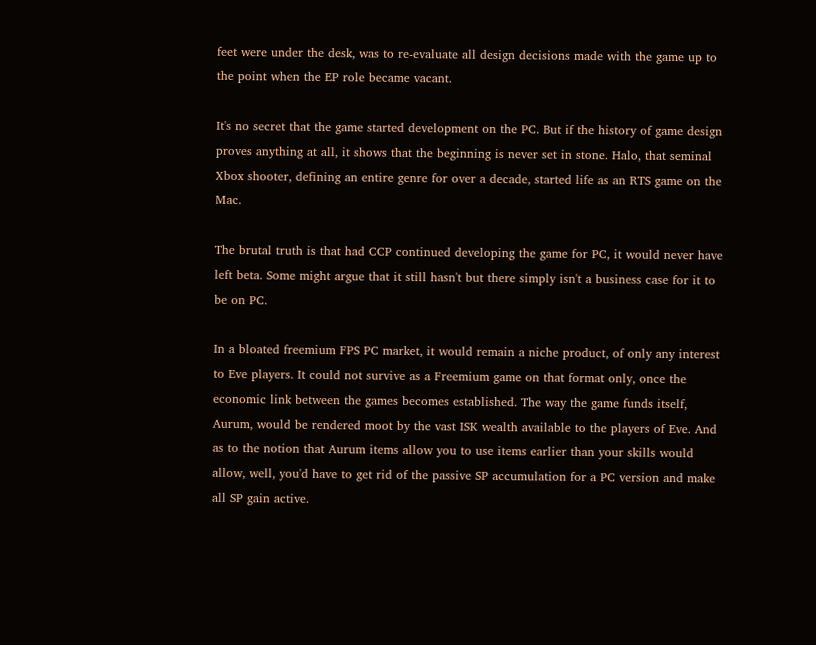feet were under the desk, was to re-evaluate all design decisions made with the game up to the point when the EP role became vacant.

It's no secret that the game started development on the PC. But if the history of game design proves anything at all, it shows that the beginning is never set in stone. Halo, that seminal Xbox shooter, defining an entire genre for over a decade, started life as an RTS game on the Mac.

The brutal truth is that had CCP continued developing the game for PC, it would never have left beta. Some might argue that it still hasn't but there simply isn't a business case for it to be on PC.

In a bloated freemium FPS PC market, it would remain a niche product, of only any interest to Eve players. It could not survive as a Freemium game on that format only, once the economic link between the games becomes established. The way the game funds itself, Aurum, would be rendered moot by the vast ISK wealth available to the players of Eve. And as to the notion that Aurum items allow you to use items earlier than your skills would allow, well, you'd have to get rid of the passive SP accumulation for a PC version and make all SP gain active.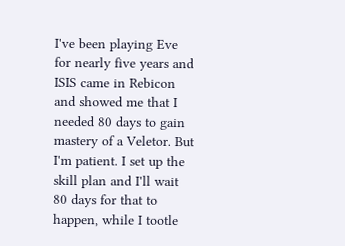I've been playing Eve for nearly five years and ISIS came in Rebicon and showed me that I needed 80 days to gain mastery of a Veletor. But I'm patient. I set up the skill plan and I'll wait 80 days for that to happen, while I tootle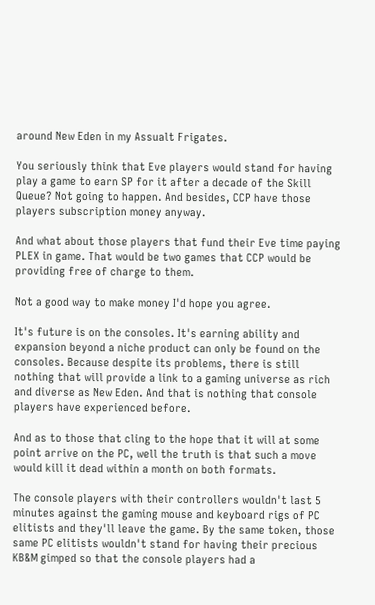around New Eden in my Assualt Frigates.

You seriously think that Eve players would stand for having play a game to earn SP for it after a decade of the Skill Queue? Not going to happen. And besides, CCP have those players subscription money anyway.

And what about those players that fund their Eve time paying PLEX in game. That would be two games that CCP would be providing free of charge to them.

Not a good way to make money I'd hope you agree.

It's future is on the consoles. It's earning ability and expansion beyond a niche product can only be found on the consoles. Because despite its problems, there is still nothing that will provide a link to a gaming universe as rich and diverse as New Eden. And that is nothing that console players have experienced before.

And as to those that cling to the hope that it will at some point arrive on the PC, well the truth is that such a move would kill it dead within a month on both formats.

The console players with their controllers wouldn't last 5 minutes against the gaming mouse and keyboard rigs of PC elitists and they'll leave the game. By the same token, those same PC elitists wouldn't stand for having their precious KB&M gimped so that the console players had a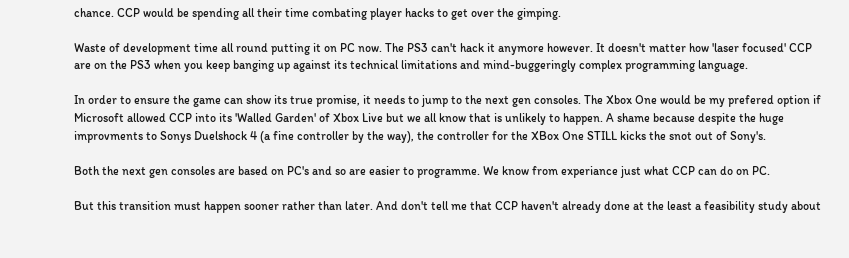chance. CCP would be spending all their time combating player hacks to get over the gimping.

Waste of development time all round putting it on PC now. The PS3 can't hack it anymore however. It doesn't matter how 'laser focused' CCP are on the PS3 when you keep banging up against its technical limitations and mind-buggeringly complex programming language.

In order to ensure the game can show its true promise, it needs to jump to the next gen consoles. The Xbox One would be my prefered option if Microsoft allowed CCP into its 'Walled Garden' of Xbox Live but we all know that is unlikely to happen. A shame because despite the huge improvments to Sonys Duelshock 4 (a fine controller by the way), the controller for the XBox One STILL kicks the snot out of Sony's.

Both the next gen consoles are based on PC's and so are easier to programme. We know from experiance just what CCP can do on PC.

But this transition must happen sooner rather than later. And don't tell me that CCP haven't already done at the least a feasibility study about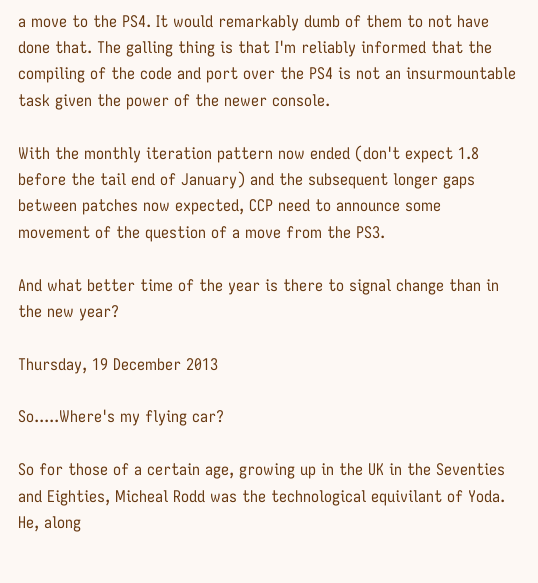a move to the PS4. It would remarkably dumb of them to not have done that. The galling thing is that I'm reliably informed that the compiling of the code and port over the PS4 is not an insurmountable task given the power of the newer console.

With the monthly iteration pattern now ended (don't expect 1.8 before the tail end of January) and the subsequent longer gaps between patches now expected, CCP need to announce some movement of the question of a move from the PS3.

And what better time of the year is there to signal change than in the new year?

Thursday, 19 December 2013

So.....Where's my flying car?

So for those of a certain age, growing up in the UK in the Seventies and Eighties, Micheal Rodd was the technological equivilant of Yoda. He, along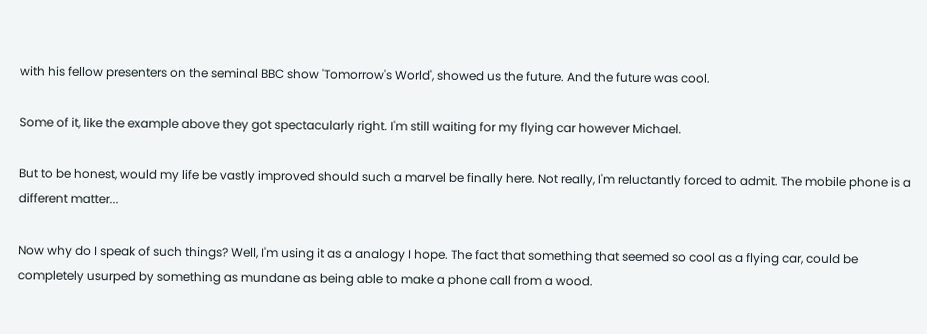with his fellow presenters on the seminal BBC show 'Tomorrow's World', showed us the future. And the future was cool.

Some of it, like the example above they got spectacularly right. I'm still waiting for my flying car however Michael.

But to be honest, would my life be vastly improved should such a marvel be finally here. Not really, I'm reluctantly forced to admit. The mobile phone is a different matter...

Now why do I speak of such things? Well, I'm using it as a analogy I hope. The fact that something that seemed so cool as a flying car, could be completely usurped by something as mundane as being able to make a phone call from a wood.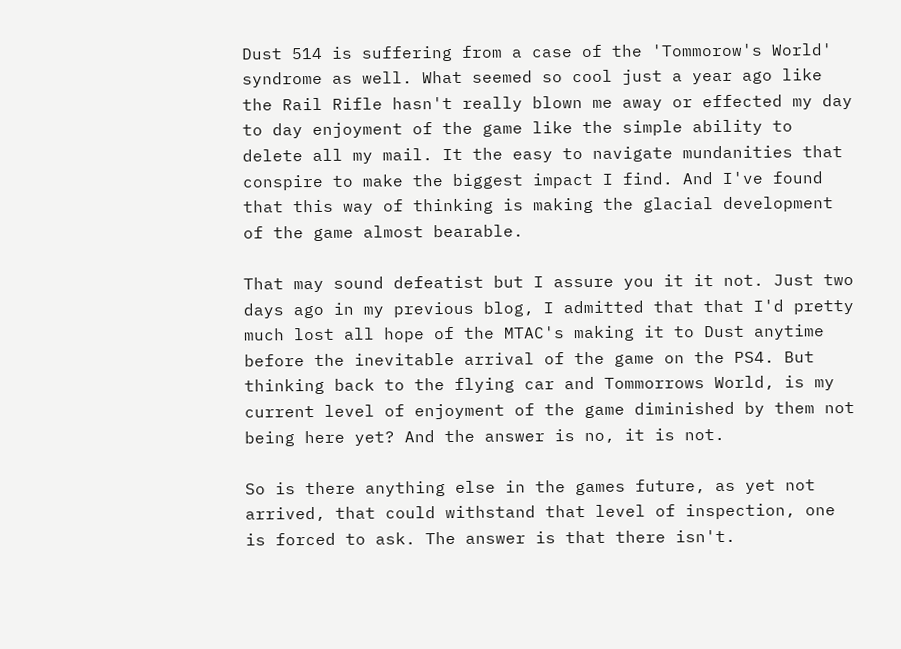Dust 514 is suffering from a case of the 'Tommorow's World' syndrome as well. What seemed so cool just a year ago like the Rail Rifle hasn't really blown me away or effected my day to day enjoyment of the game like the simple ability to delete all my mail. It the easy to navigate mundanities that conspire to make the biggest impact I find. And I've found that this way of thinking is making the glacial development of the game almost bearable.

That may sound defeatist but I assure you it it not. Just two days ago in my previous blog, I admitted that that I'd pretty much lost all hope of the MTAC's making it to Dust anytime before the inevitable arrival of the game on the PS4. But thinking back to the flying car and Tommorrows World, is my current level of enjoyment of the game diminished by them not being here yet? And the answer is no, it is not.

So is there anything else in the games future, as yet not arrived, that could withstand that level of inspection, one is forced to ask. The answer is that there isn't.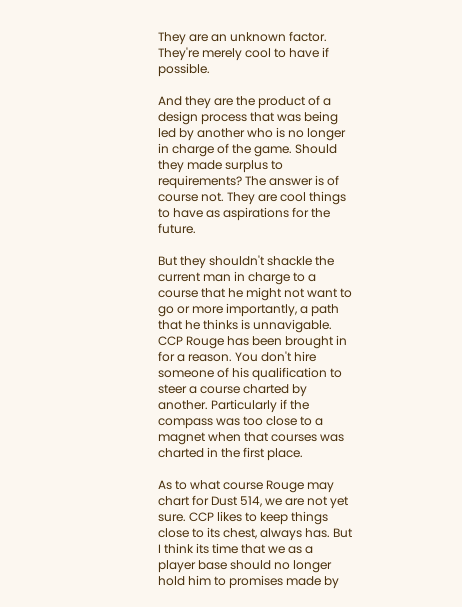They are an unknown factor. They're merely cool to have if possible.

And they are the product of a design process that was being led by another who is no longer in charge of the game. Should they made surplus to requirements? The answer is of course not. They are cool things to have as aspirations for the future.

But they shouldn't shackle the current man in charge to a course that he might not want to go or more importantly, a path that he thinks is unnavigable. CCP Rouge has been brought in for a reason. You don't hire someone of his qualification to steer a course charted by another. Particularly if the compass was too close to a magnet when that courses was charted in the first place.

As to what course Rouge may chart for Dust 514, we are not yet sure. CCP likes to keep things close to its chest, always has. But I think its time that we as a player base should no longer hold him to promises made by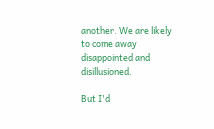another. We are likely to come away disappointed and disillusioned.

But I'd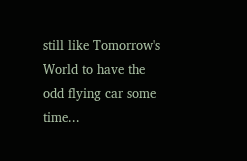still like Tomorrow's World to have the odd flying car some time...